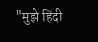"मुझे हिंदी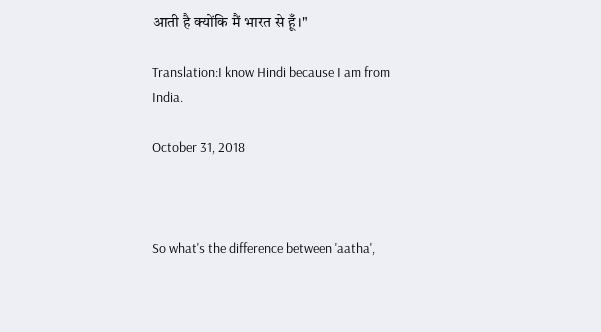आती है क्योंकि मैं भारत से हूँ।"

Translation:I know Hindi because I am from India.

October 31, 2018



So what's the difference between 'aatha',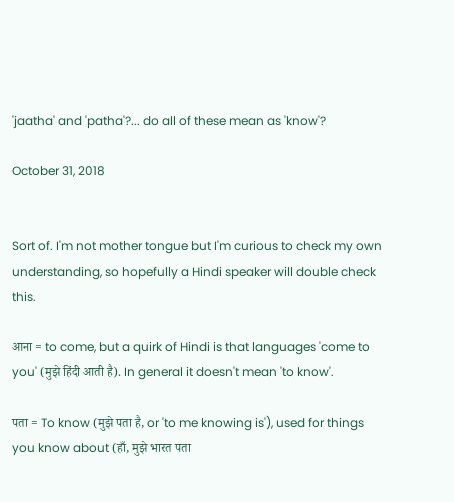'jaatha' and 'patha'?... do all of these mean as 'know'?

October 31, 2018


Sort of. I'm not mother tongue but I'm curious to check my own understanding, so hopefully a Hindi speaker will double check this.

आना = to come, but a quirk of Hindi is that languages 'come to you' (मुझे हिंदी आती है). In general it doesn't mean 'to know'.

पता = To know (मुझे पता है, or 'to me knowing is'), used for things you know about (हाँ, मुझे भारत पता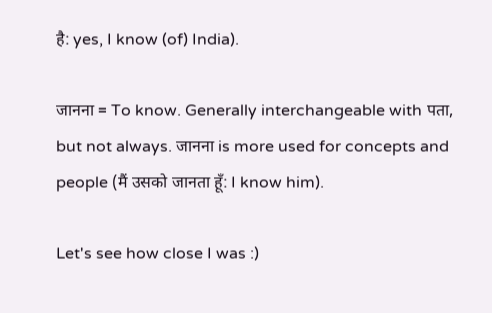है: yes, I know (of) India).

जानना = To know. Generally interchangeable with पता, but not always. जानना is more used for concepts and people (मैं उसको जानता हूँ: I know him).

Let's see how close I was :)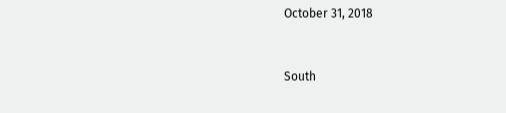October 31, 2018


South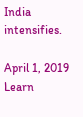India intensifies.

April 1, 2019
Learn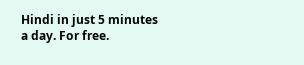Hindi in just 5 minutes a day. For free.